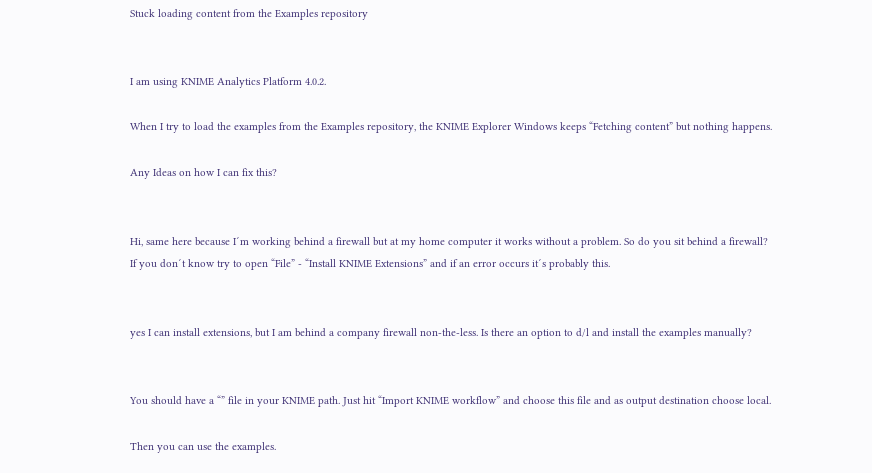Stuck loading content from the Examples repository


I am using KNIME Analytics Platform 4.0.2.

When I try to load the examples from the Examples repository, the KNIME Explorer Windows keeps “Fetching content” but nothing happens.

Any Ideas on how I can fix this?


Hi, same here because I´m working behind a firewall but at my home computer it works without a problem. So do you sit behind a firewall?
If you don´t know try to open “File” - “Install KNIME Extensions” and if an error occurs it´s probably this.


yes I can install extensions, but I am behind a company firewall non-the-less. Is there an option to d/l and install the examples manually?


You should have a “” file in your KNIME path. Just hit “Import KNIME workflow” and choose this file and as output destination choose local.

Then you can use the examples.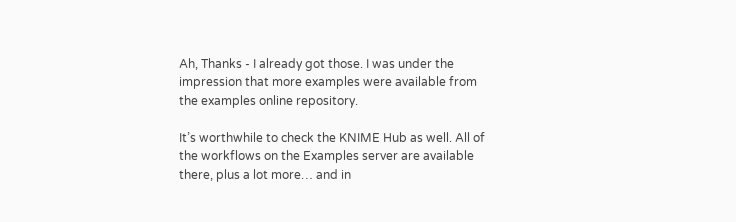Ah, Thanks - I already got those. I was under the impression that more examples were available from the examples online repository.

It’s worthwhile to check the KNIME Hub as well. All of the workflows on the Examples server are available there, plus a lot more… and in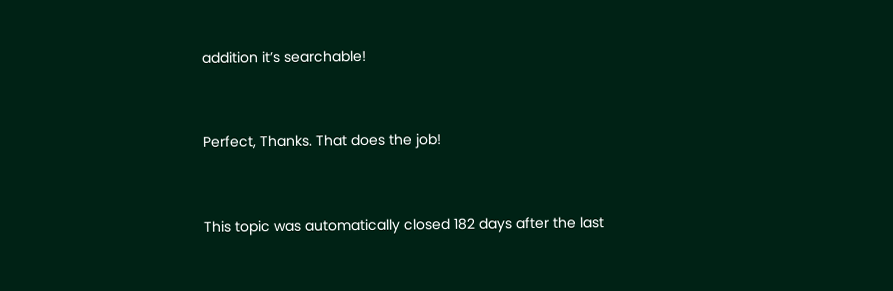addition it’s searchable!


Perfect, Thanks. That does the job!


This topic was automatically closed 182 days after the last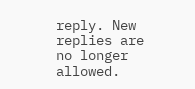reply. New replies are no longer allowed.